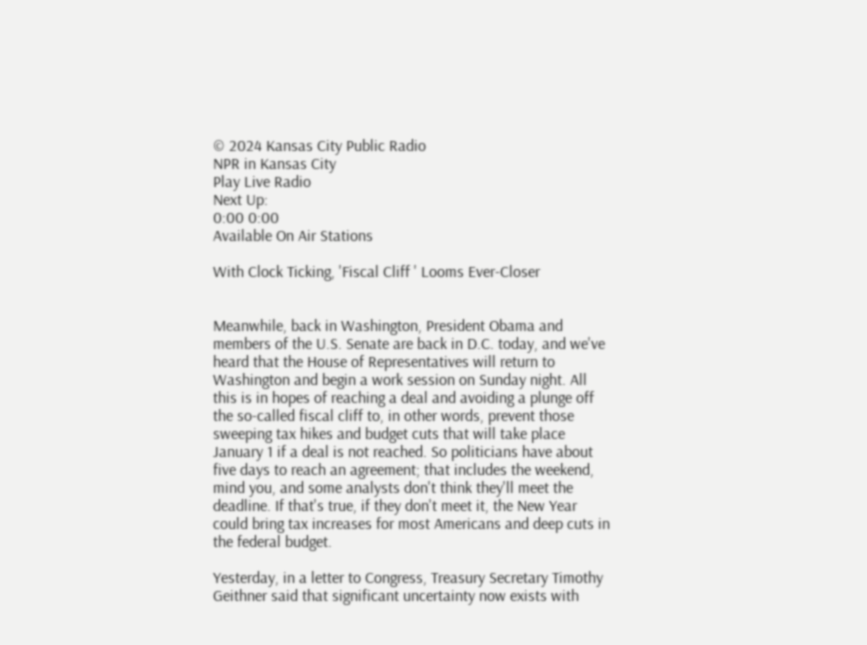© 2024 Kansas City Public Radio
NPR in Kansas City
Play Live Radio
Next Up:
0:00 0:00
Available On Air Stations

With Clock Ticking, 'Fiscal Cliff ' Looms Ever-Closer


Meanwhile, back in Washington, President Obama and members of the U.S. Senate are back in D.C. today, and we've heard that the House of Representatives will return to Washington and begin a work session on Sunday night. All this is in hopes of reaching a deal and avoiding a plunge off the so-called fiscal cliff to, in other words, prevent those sweeping tax hikes and budget cuts that will take place January 1 if a deal is not reached. So politicians have about five days to reach an agreement; that includes the weekend, mind you, and some analysts don't think they'll meet the deadline. If that's true, if they don't meet it, the New Year could bring tax increases for most Americans and deep cuts in the federal budget.

Yesterday, in a letter to Congress, Treasury Secretary Timothy Geithner said that significant uncertainty now exists with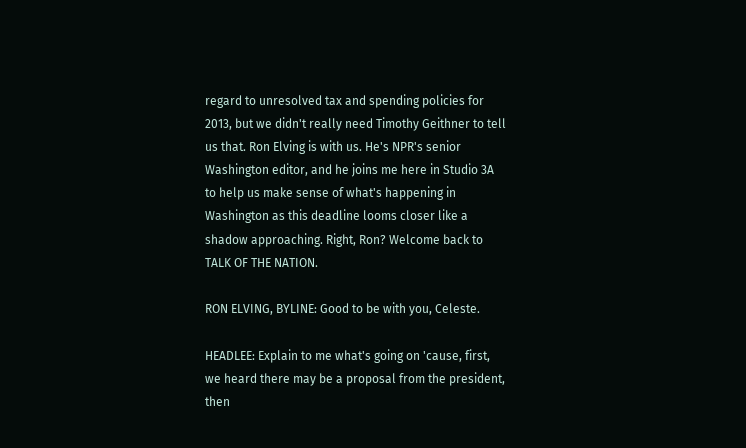regard to unresolved tax and spending policies for 2013, but we didn't really need Timothy Geithner to tell us that. Ron Elving is with us. He's NPR's senior Washington editor, and he joins me here in Studio 3A to help us make sense of what's happening in Washington as this deadline looms closer like a shadow approaching. Right, Ron? Welcome back to TALK OF THE NATION.

RON ELVING, BYLINE: Good to be with you, Celeste.

HEADLEE: Explain to me what's going on 'cause, first, we heard there may be a proposal from the president, then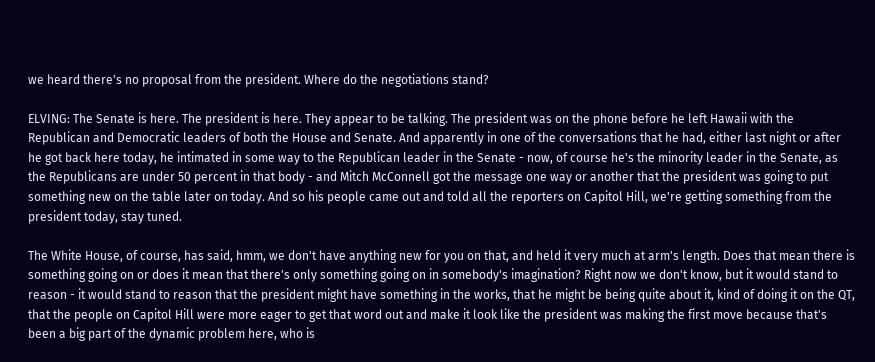we heard there's no proposal from the president. Where do the negotiations stand?

ELVING: The Senate is here. The president is here. They appear to be talking. The president was on the phone before he left Hawaii with the Republican and Democratic leaders of both the House and Senate. And apparently in one of the conversations that he had, either last night or after he got back here today, he intimated in some way to the Republican leader in the Senate - now, of course he's the minority leader in the Senate, as the Republicans are under 50 percent in that body - and Mitch McConnell got the message one way or another that the president was going to put something new on the table later on today. And so his people came out and told all the reporters on Capitol Hill, we're getting something from the president today, stay tuned.

The White House, of course, has said, hmm, we don't have anything new for you on that, and held it very much at arm's length. Does that mean there is something going on or does it mean that there's only something going on in somebody's imagination? Right now we don't know, but it would stand to reason - it would stand to reason that the president might have something in the works, that he might be being quite about it, kind of doing it on the QT, that the people on Capitol Hill were more eager to get that word out and make it look like the president was making the first move because that's been a big part of the dynamic problem here, who is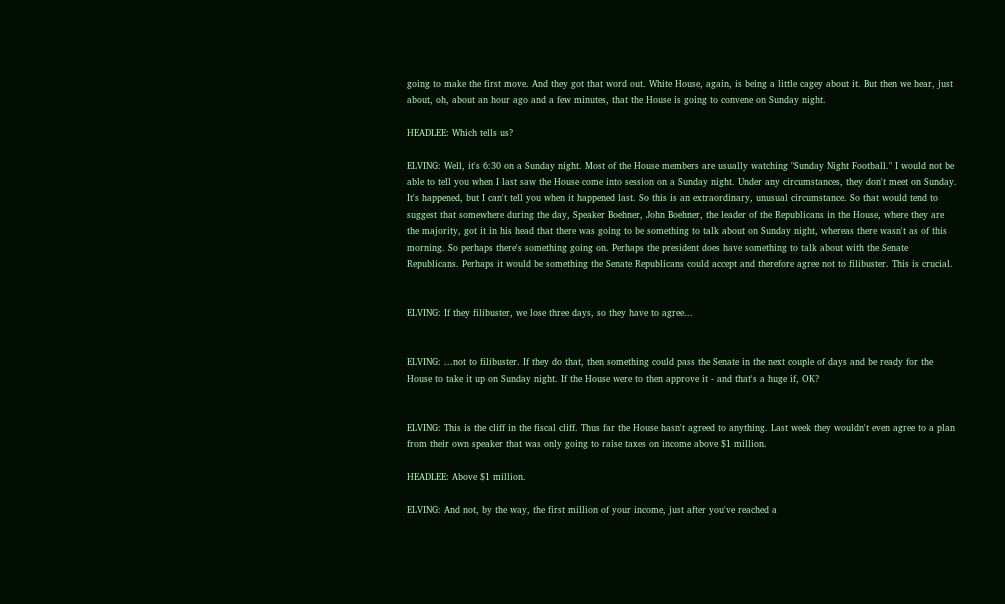going to make the first move. And they got that word out. White House, again, is being a little cagey about it. But then we hear, just about, oh, about an hour ago and a few minutes, that the House is going to convene on Sunday night.

HEADLEE: Which tells us?

ELVING: Well, it's 6:30 on a Sunday night. Most of the House members are usually watching "Sunday Night Football." I would not be able to tell you when I last saw the House come into session on a Sunday night. Under any circumstances, they don't meet on Sunday. It's happened, but I can't tell you when it happened last. So this is an extraordinary, unusual circumstance. So that would tend to suggest that somewhere during the day, Speaker Boehner, John Boehner, the leader of the Republicans in the House, where they are the majority, got it in his head that there was going to be something to talk about on Sunday night, whereas there wasn't as of this morning. So perhaps there's something going on. Perhaps the president does have something to talk about with the Senate Republicans. Perhaps it would be something the Senate Republicans could accept and therefore agree not to filibuster. This is crucial.


ELVING: If they filibuster, we lose three days, so they have to agree...


ELVING: ...not to filibuster. If they do that, then something could pass the Senate in the next couple of days and be ready for the House to take it up on Sunday night. If the House were to then approve it - and that's a huge if, OK?


ELVING: This is the cliff in the fiscal cliff. Thus far the House hasn't agreed to anything. Last week they wouldn't even agree to a plan from their own speaker that was only going to raise taxes on income above $1 million.

HEADLEE: Above $1 million.

ELVING: And not, by the way, the first million of your income, just after you've reached a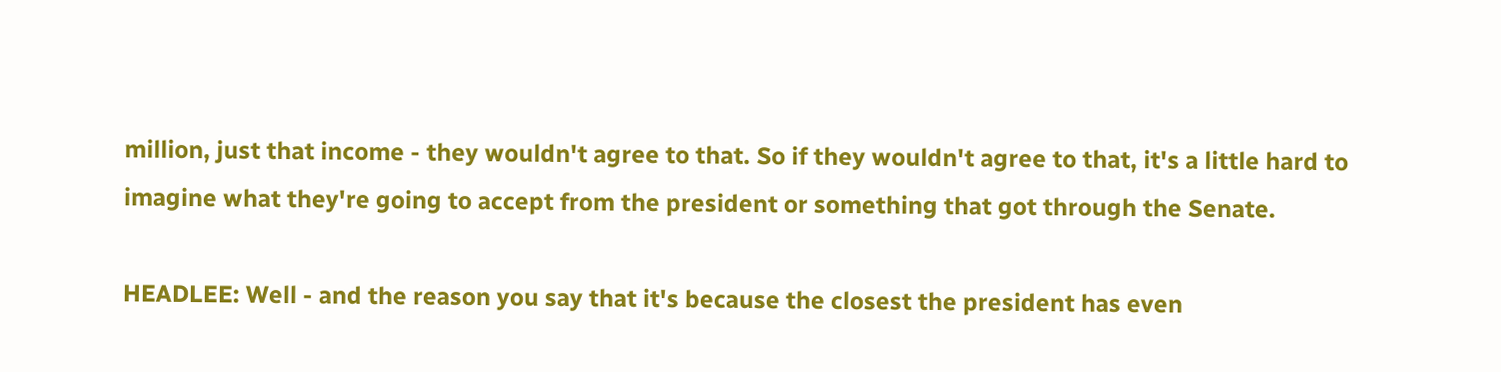million, just that income - they wouldn't agree to that. So if they wouldn't agree to that, it's a little hard to imagine what they're going to accept from the president or something that got through the Senate.

HEADLEE: Well - and the reason you say that it's because the closest the president has even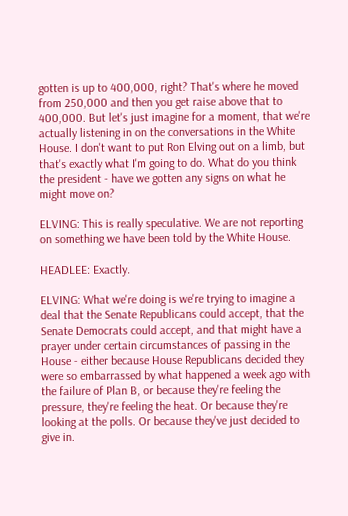gotten is up to 400,000, right? That's where he moved from 250,000 and then you get raise above that to 400,000. But let's just imagine for a moment, that we're actually listening in on the conversations in the White House. I don't want to put Ron Elving out on a limb, but that's exactly what I'm going to do. What do you think the president - have we gotten any signs on what he might move on?

ELVING: This is really speculative. We are not reporting on something we have been told by the White House.

HEADLEE: Exactly.

ELVING: What we're doing is we're trying to imagine a deal that the Senate Republicans could accept, that the Senate Democrats could accept, and that might have a prayer under certain circumstances of passing in the House - either because House Republicans decided they were so embarrassed by what happened a week ago with the failure of Plan B, or because they're feeling the pressure, they're feeling the heat. Or because they're looking at the polls. Or because they've just decided to give in.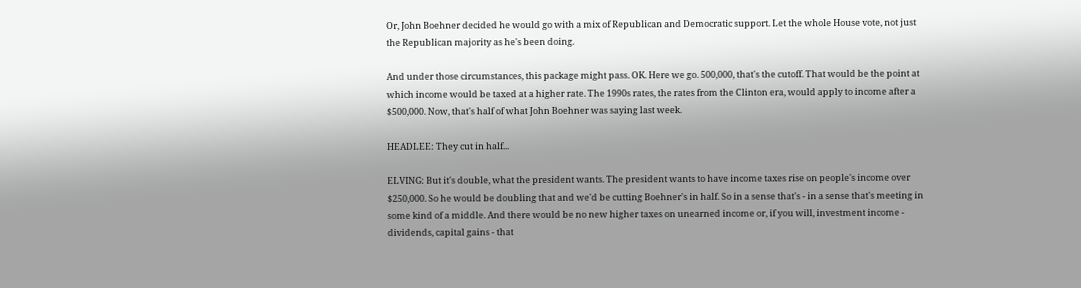Or, John Boehner decided he would go with a mix of Republican and Democratic support. Let the whole House vote, not just the Republican majority as he's been doing.

And under those circumstances, this package might pass. OK. Here we go. 500,000, that's the cutoff. That would be the point at which income would be taxed at a higher rate. The 1990s rates, the rates from the Clinton era, would apply to income after a $500,000. Now, that's half of what John Boehner was saying last week.

HEADLEE: They cut in half...

ELVING: But it's double, what the president wants. The president wants to have income taxes rise on people's income over $250,000. So he would be doubling that and we'd be cutting Boehner's in half. So in a sense that's - in a sense that's meeting in some kind of a middle. And there would be no new higher taxes on unearned income or, if you will, investment income - dividends, capital gains - that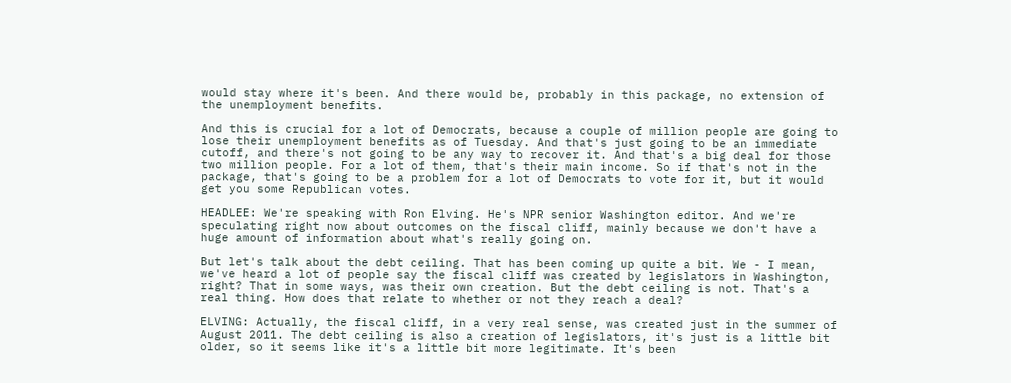would stay where it's been. And there would be, probably in this package, no extension of the unemployment benefits.

And this is crucial for a lot of Democrats, because a couple of million people are going to lose their unemployment benefits as of Tuesday. And that's just going to be an immediate cutoff, and there's not going to be any way to recover it. And that's a big deal for those two million people. For a lot of them, that's their main income. So if that's not in the package, that's going to be a problem for a lot of Democrats to vote for it, but it would get you some Republican votes.

HEADLEE: We're speaking with Ron Elving. He's NPR senior Washington editor. And we're speculating right now about outcomes on the fiscal cliff, mainly because we don't have a huge amount of information about what's really going on.

But let's talk about the debt ceiling. That has been coming up quite a bit. We - I mean, we've heard a lot of people say the fiscal cliff was created by legislators in Washington, right? That in some ways, was their own creation. But the debt ceiling is not. That's a real thing. How does that relate to whether or not they reach a deal?

ELVING: Actually, the fiscal cliff, in a very real sense, was created just in the summer of August 2011. The debt ceiling is also a creation of legislators, it's just is a little bit older, so it seems like it's a little bit more legitimate. It's been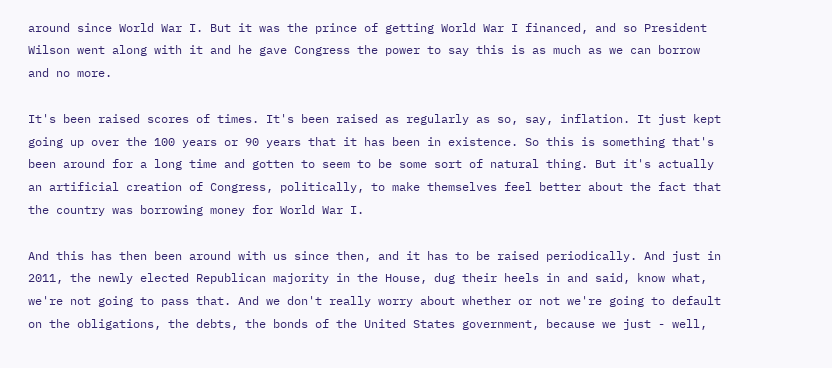around since World War I. But it was the prince of getting World War I financed, and so President Wilson went along with it and he gave Congress the power to say this is as much as we can borrow and no more.

It's been raised scores of times. It's been raised as regularly as so, say, inflation. It just kept going up over the 100 years or 90 years that it has been in existence. So this is something that's been around for a long time and gotten to seem to be some sort of natural thing. But it's actually an artificial creation of Congress, politically, to make themselves feel better about the fact that the country was borrowing money for World War I.

And this has then been around with us since then, and it has to be raised periodically. And just in 2011, the newly elected Republican majority in the House, dug their heels in and said, know what, we're not going to pass that. And we don't really worry about whether or not we're going to default on the obligations, the debts, the bonds of the United States government, because we just - well,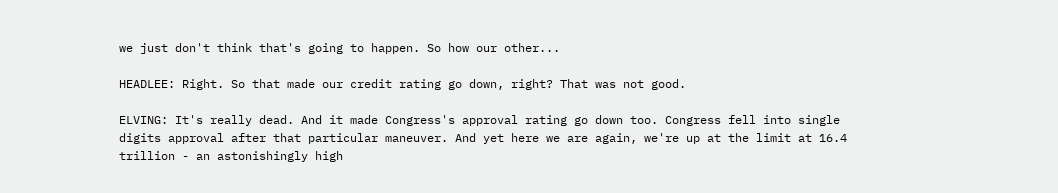we just don't think that's going to happen. So how our other...

HEADLEE: Right. So that made our credit rating go down, right? That was not good.

ELVING: It's really dead. And it made Congress's approval rating go down too. Congress fell into single digits approval after that particular maneuver. And yet here we are again, we're up at the limit at 16.4 trillion - an astonishingly high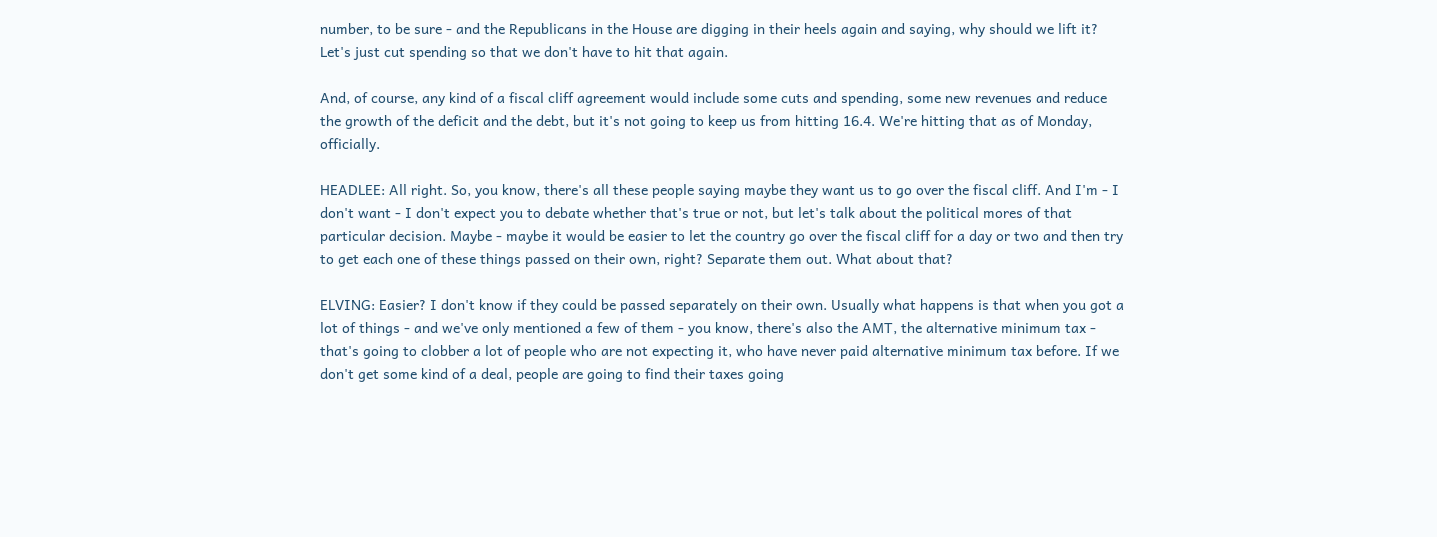number, to be sure - and the Republicans in the House are digging in their heels again and saying, why should we lift it? Let's just cut spending so that we don't have to hit that again.

And, of course, any kind of a fiscal cliff agreement would include some cuts and spending, some new revenues and reduce the growth of the deficit and the debt, but it's not going to keep us from hitting 16.4. We're hitting that as of Monday, officially.

HEADLEE: All right. So, you know, there's all these people saying maybe they want us to go over the fiscal cliff. And I'm - I don't want - I don't expect you to debate whether that's true or not, but let's talk about the political mores of that particular decision. Maybe - maybe it would be easier to let the country go over the fiscal cliff for a day or two and then try to get each one of these things passed on their own, right? Separate them out. What about that?

ELVING: Easier? I don't know if they could be passed separately on their own. Usually what happens is that when you got a lot of things - and we've only mentioned a few of them - you know, there's also the AMT, the alternative minimum tax - that's going to clobber a lot of people who are not expecting it, who have never paid alternative minimum tax before. If we don't get some kind of a deal, people are going to find their taxes going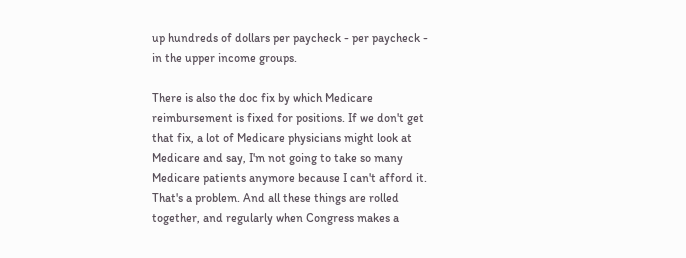up hundreds of dollars per paycheck - per paycheck - in the upper income groups.

There is also the doc fix by which Medicare reimbursement is fixed for positions. If we don't get that fix, a lot of Medicare physicians might look at Medicare and say, I'm not going to take so many Medicare patients anymore because I can't afford it. That's a problem. And all these things are rolled together, and regularly when Congress makes a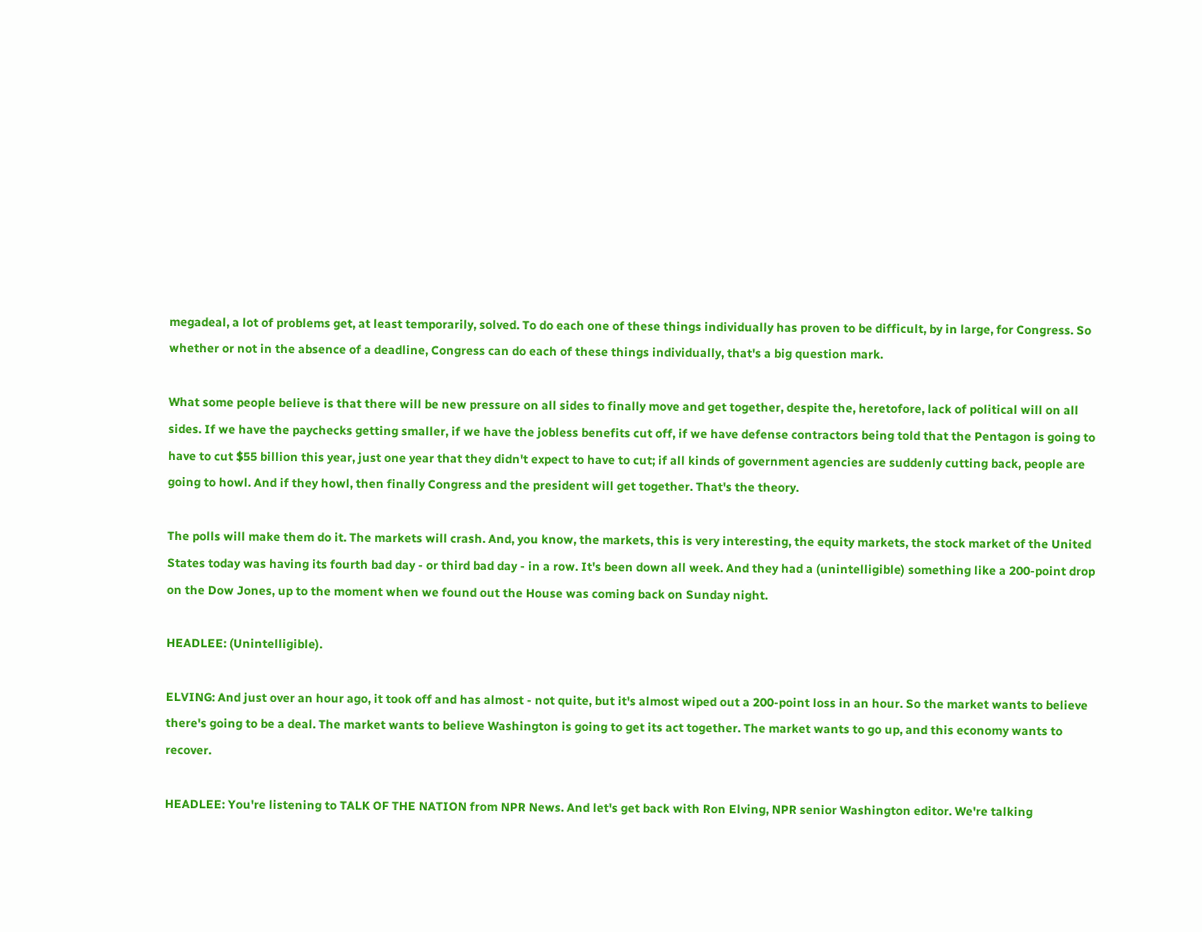megadeal, a lot of problems get, at least temporarily, solved. To do each one of these things individually has proven to be difficult, by in large, for Congress. So whether or not in the absence of a deadline, Congress can do each of these things individually, that's a big question mark.

What some people believe is that there will be new pressure on all sides to finally move and get together, despite the, heretofore, lack of political will on all sides. If we have the paychecks getting smaller, if we have the jobless benefits cut off, if we have defense contractors being told that the Pentagon is going to have to cut $55 billion this year, just one year that they didn't expect to have to cut; if all kinds of government agencies are suddenly cutting back, people are going to howl. And if they howl, then finally Congress and the president will get together. That's the theory.

The polls will make them do it. The markets will crash. And, you know, the markets, this is very interesting, the equity markets, the stock market of the United States today was having its fourth bad day - or third bad day - in a row. It's been down all week. And they had a (unintelligible) something like a 200-point drop on the Dow Jones, up to the moment when we found out the House was coming back on Sunday night.

HEADLEE: (Unintelligible).

ELVING: And just over an hour ago, it took off and has almost - not quite, but it's almost wiped out a 200-point loss in an hour. So the market wants to believe there's going to be a deal. The market wants to believe Washington is going to get its act together. The market wants to go up, and this economy wants to recover.

HEADLEE: You're listening to TALK OF THE NATION from NPR News. And let's get back with Ron Elving, NPR senior Washington editor. We're talking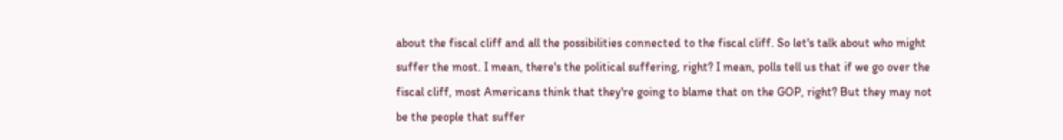about the fiscal cliff and all the possibilities connected to the fiscal cliff. So let's talk about who might suffer the most. I mean, there's the political suffering, right? I mean, polls tell us that if we go over the fiscal cliff, most Americans think that they're going to blame that on the GOP, right? But they may not be the people that suffer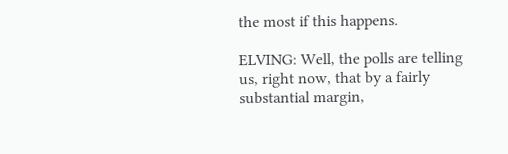the most if this happens.

ELVING: Well, the polls are telling us, right now, that by a fairly substantial margin,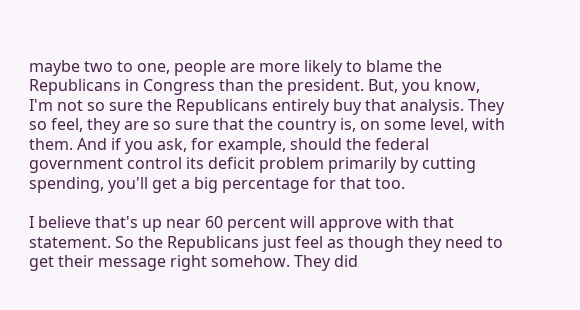maybe two to one, people are more likely to blame the Republicans in Congress than the president. But, you know, I'm not so sure the Republicans entirely buy that analysis. They so feel, they are so sure that the country is, on some level, with them. And if you ask, for example, should the federal government control its deficit problem primarily by cutting spending, you'll get a big percentage for that too.

I believe that's up near 60 percent will approve with that statement. So the Republicans just feel as though they need to get their message right somehow. They did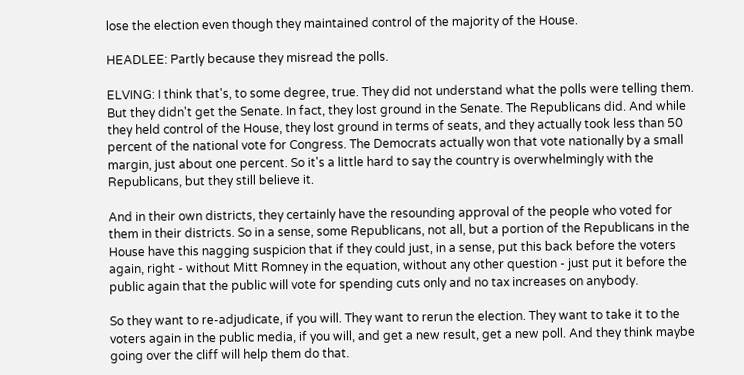lose the election even though they maintained control of the majority of the House.

HEADLEE: Partly because they misread the polls.

ELVING: I think that's, to some degree, true. They did not understand what the polls were telling them. But they didn't get the Senate. In fact, they lost ground in the Senate. The Republicans did. And while they held control of the House, they lost ground in terms of seats, and they actually took less than 50 percent of the national vote for Congress. The Democrats actually won that vote nationally by a small margin, just about one percent. So it's a little hard to say the country is overwhelmingly with the Republicans, but they still believe it.

And in their own districts, they certainly have the resounding approval of the people who voted for them in their districts. So in a sense, some Republicans, not all, but a portion of the Republicans in the House have this nagging suspicion that if they could just, in a sense, put this back before the voters again, right - without Mitt Romney in the equation, without any other question - just put it before the public again that the public will vote for spending cuts only and no tax increases on anybody.

So they want to re-adjudicate, if you will. They want to rerun the election. They want to take it to the voters again in the public media, if you will, and get a new result, get a new poll. And they think maybe going over the cliff will help them do that.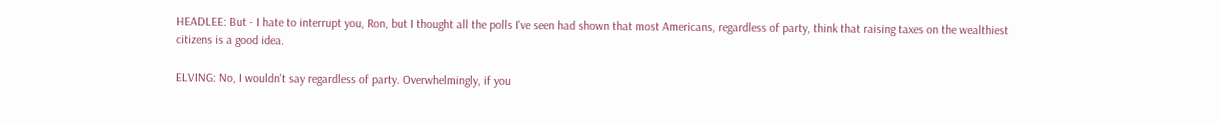HEADLEE: But - I hate to interrupt you, Ron, but I thought all the polls I've seen had shown that most Americans, regardless of party, think that raising taxes on the wealthiest citizens is a good idea.

ELVING: No, I wouldn't say regardless of party. Overwhelmingly, if you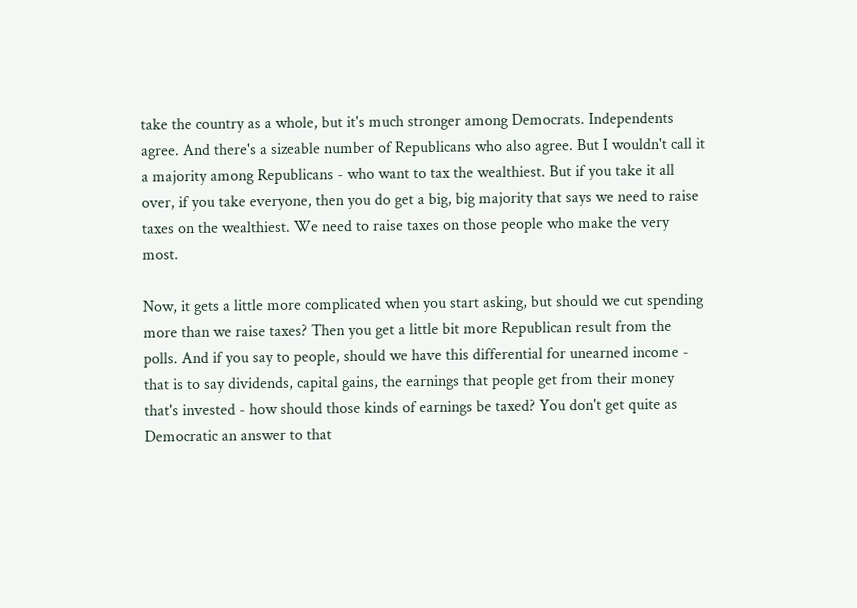take the country as a whole, but it's much stronger among Democrats. Independents agree. And there's a sizeable number of Republicans who also agree. But I wouldn't call it a majority among Republicans - who want to tax the wealthiest. But if you take it all over, if you take everyone, then you do get a big, big majority that says we need to raise taxes on the wealthiest. We need to raise taxes on those people who make the very most.

Now, it gets a little more complicated when you start asking, but should we cut spending more than we raise taxes? Then you get a little bit more Republican result from the polls. And if you say to people, should we have this differential for unearned income - that is to say dividends, capital gains, the earnings that people get from their money that's invested - how should those kinds of earnings be taxed? You don't get quite as Democratic an answer to that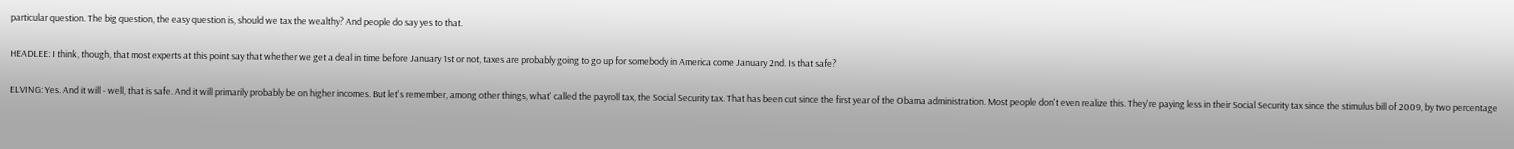particular question. The big question, the easy question is, should we tax the wealthy? And people do say yes to that.

HEADLEE: I think, though, that most experts at this point say that whether we get a deal in time before January 1st or not, taxes are probably going to go up for somebody in America come January 2nd. Is that safe?

ELVING: Yes. And it will - well, that is safe. And it will primarily probably be on higher incomes. But let's remember, among other things, what' called the payroll tax, the Social Security tax. That has been cut since the first year of the Obama administration. Most people don't even realize this. They're paying less in their Social Security tax since the stimulus bill of 2009, by two percentage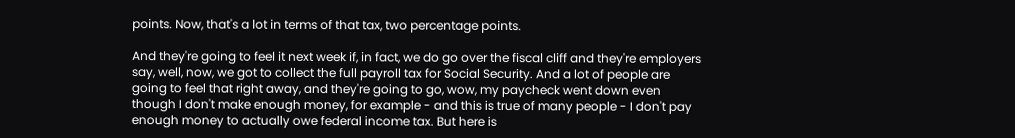points. Now, that's a lot in terms of that tax, two percentage points.

And they're going to feel it next week if, in fact, we do go over the fiscal cliff and they're employers say, well, now, we got to collect the full payroll tax for Social Security. And a lot of people are going to feel that right away, and they're going to go, wow, my paycheck went down even though I don't make enough money, for example - and this is true of many people - I don't pay enough money to actually owe federal income tax. But here is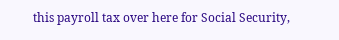this payroll tax over here for Social Security,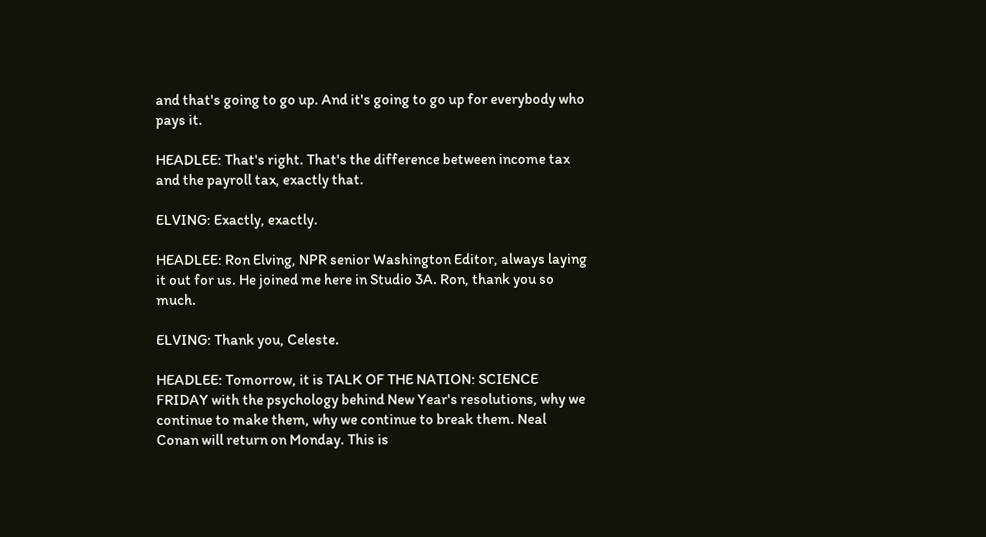and that's going to go up. And it's going to go up for everybody who pays it.

HEADLEE: That's right. That's the difference between income tax and the payroll tax, exactly that.

ELVING: Exactly, exactly.

HEADLEE: Ron Elving, NPR senior Washington Editor, always laying it out for us. He joined me here in Studio 3A. Ron, thank you so much.

ELVING: Thank you, Celeste.

HEADLEE: Tomorrow, it is TALK OF THE NATION: SCIENCE FRIDAY with the psychology behind New Year's resolutions, why we continue to make them, why we continue to break them. Neal Conan will return on Monday. This is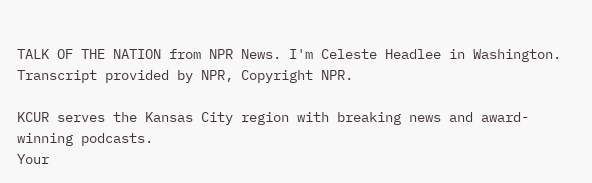TALK OF THE NATION from NPR News. I'm Celeste Headlee in Washington. Transcript provided by NPR, Copyright NPR.

KCUR serves the Kansas City region with breaking news and award-winning podcasts.
Your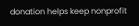donation helps keep nonprofit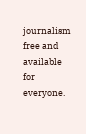journalism free and available for everyone.